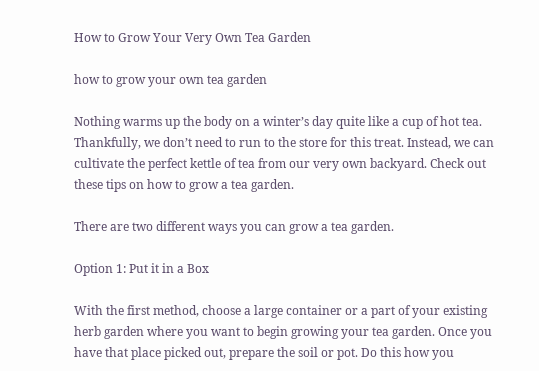How to Grow Your Very Own Tea Garden

how to grow your own tea garden

Nothing warms up the body on a winter’s day quite like a cup of hot tea. Thankfully, we don’t need to run to the store for this treat. Instead, we can cultivate the perfect kettle of tea from our very own backyard. Check out these tips on how to grow a tea garden.

There are two different ways you can grow a tea garden.

Option 1: Put it in a Box

With the first method, choose a large container or a part of your existing herb garden where you want to begin growing your tea garden. Once you have that place picked out, prepare the soil or pot. Do this how you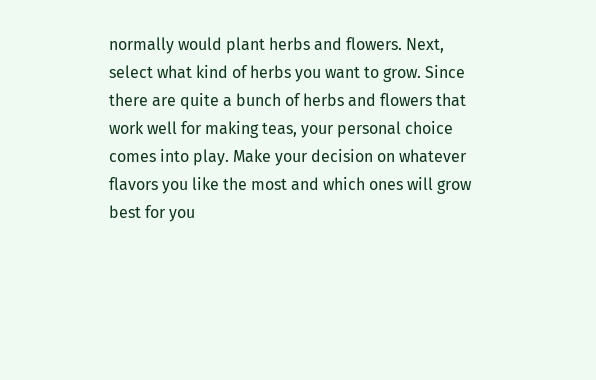normally would plant herbs and flowers. Next, select what kind of herbs you want to grow. Since there are quite a bunch of herbs and flowers that work well for making teas, your personal choice comes into play. Make your decision on whatever flavors you like the most and which ones will grow best for you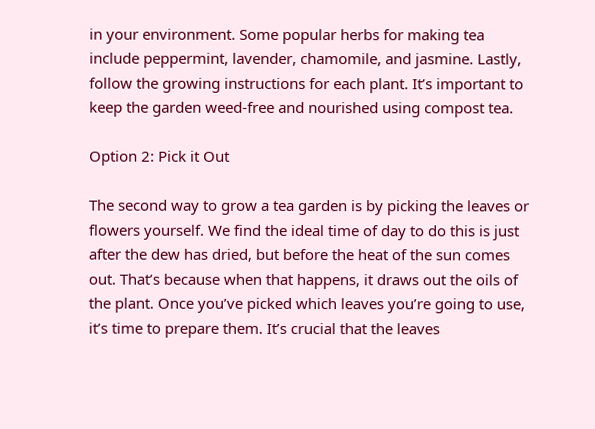in your environment. Some popular herbs for making tea include peppermint, lavender, chamomile, and jasmine. Lastly, follow the growing instructions for each plant. It’s important to keep the garden weed-free and nourished using compost tea.

Option 2: Pick it Out

The second way to grow a tea garden is by picking the leaves or flowers yourself. We find the ideal time of day to do this is just after the dew has dried, but before the heat of the sun comes out. That’s because when that happens, it draws out the oils of the plant. Once you’ve picked which leaves you’re going to use, it’s time to prepare them. It’s crucial that the leaves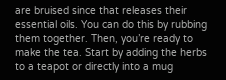are bruised since that releases their essential oils. You can do this by rubbing them together. Then, you’re ready to make the tea. Start by adding the herbs to a teapot or directly into a mug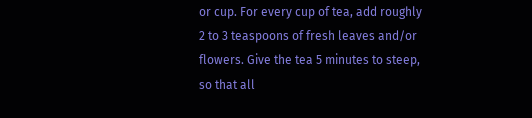or cup. For every cup of tea, add roughly 2 to 3 teaspoons of fresh leaves and/or flowers. Give the tea 5 minutes to steep, so that all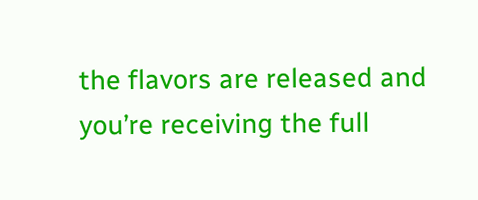the flavors are released and you’re receiving the full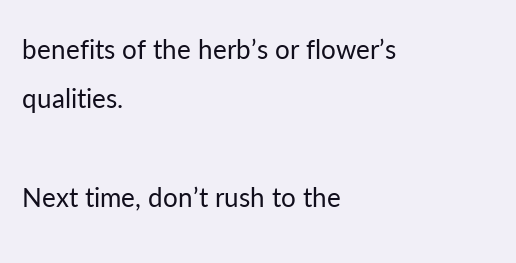benefits of the herb’s or flower’s qualities.

Next time, don’t rush to the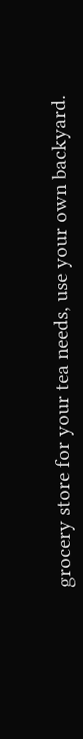grocery store for your tea needs, use your own backyard.